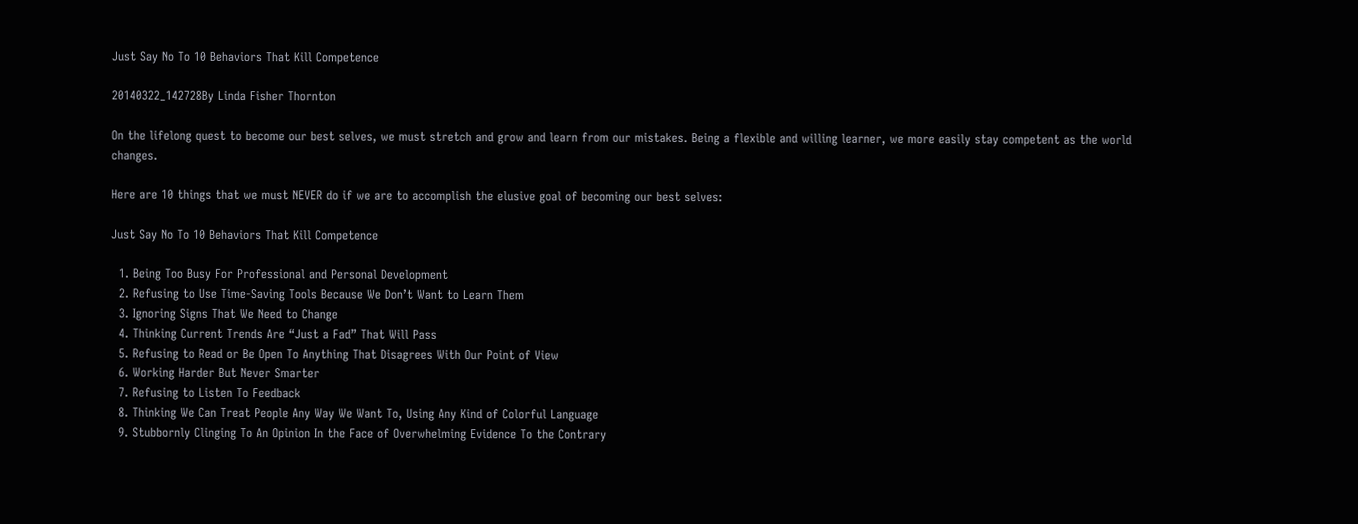Just Say No To 10 Behaviors That Kill Competence

20140322_142728By Linda Fisher Thornton

On the lifelong quest to become our best selves, we must stretch and grow and learn from our mistakes. Being a flexible and willing learner, we more easily stay competent as the world changes.

Here are 10 things that we must NEVER do if we are to accomplish the elusive goal of becoming our best selves:

Just Say No To 10 Behaviors That Kill Competence

  1. Being Too Busy For Professional and Personal Development
  2. Refusing to Use Time-Saving Tools Because We Don’t Want to Learn Them
  3. Ignoring Signs That We Need to Change
  4. Thinking Current Trends Are “Just a Fad” That Will Pass
  5. Refusing to Read or Be Open To Anything That Disagrees With Our Point of View
  6. Working Harder But Never Smarter
  7. Refusing to Listen To Feedback
  8. Thinking We Can Treat People Any Way We Want To, Using Any Kind of Colorful Language
  9. Stubbornly Clinging To An Opinion In the Face of Overwhelming Evidence To the Contrary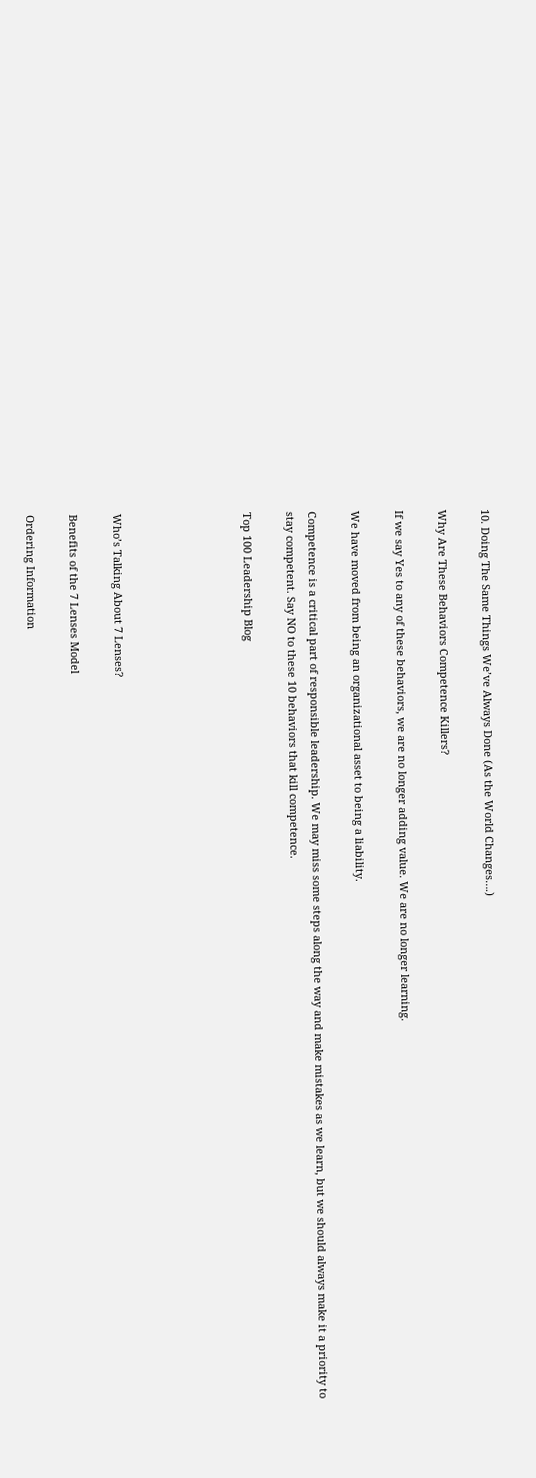10. Doing The Same Things We’ve Always Done (As the World Changes….)

Why Are These Behaviors Competence Killers?

If we say Yes to any of these behaviors, we are no longer adding value. We are no longer learning.

We have moved from being an organizational asset to being a liability.

Competence is a critical part of responsible leadership. We may miss some steps along the way and make mistakes as we learn, but we should always make it a priority to stay competent. Say NO to these 10 behaviors that kill competence.

Top 100 Leadership Blog





Who’s Talking About 7 Lenses?

Benefits of the 7 Lenses Model

Ordering Information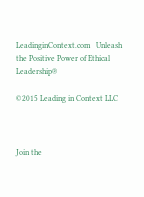LeadinginContext.com   Unleash the Positive Power of Ethical Leadership®

©2015 Leading in Context LLC



Join the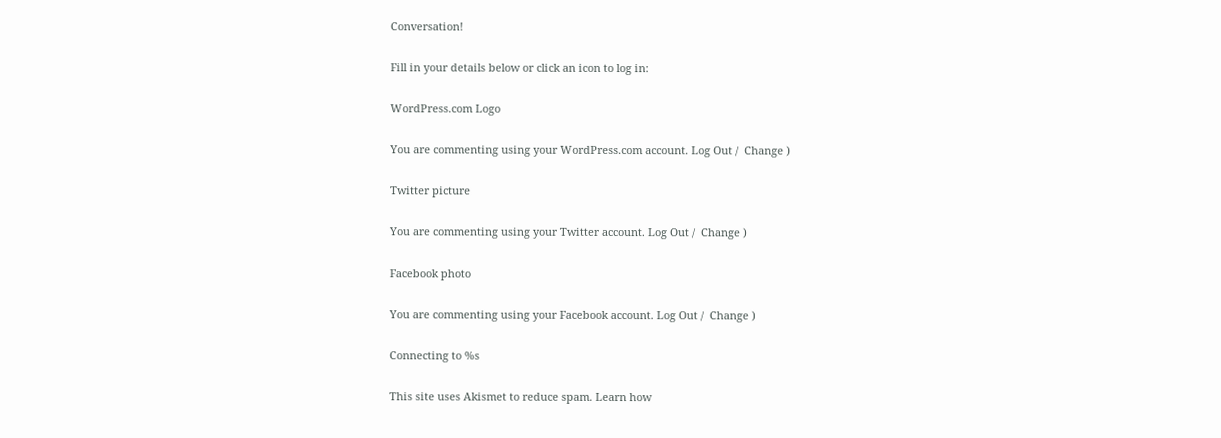Conversation!

Fill in your details below or click an icon to log in:

WordPress.com Logo

You are commenting using your WordPress.com account. Log Out /  Change )

Twitter picture

You are commenting using your Twitter account. Log Out /  Change )

Facebook photo

You are commenting using your Facebook account. Log Out /  Change )

Connecting to %s

This site uses Akismet to reduce spam. Learn how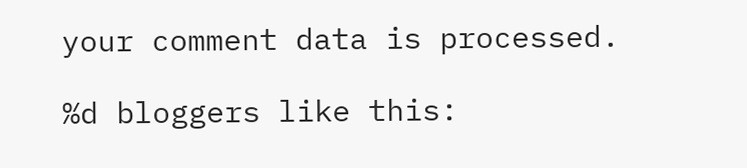your comment data is processed.

%d bloggers like this: